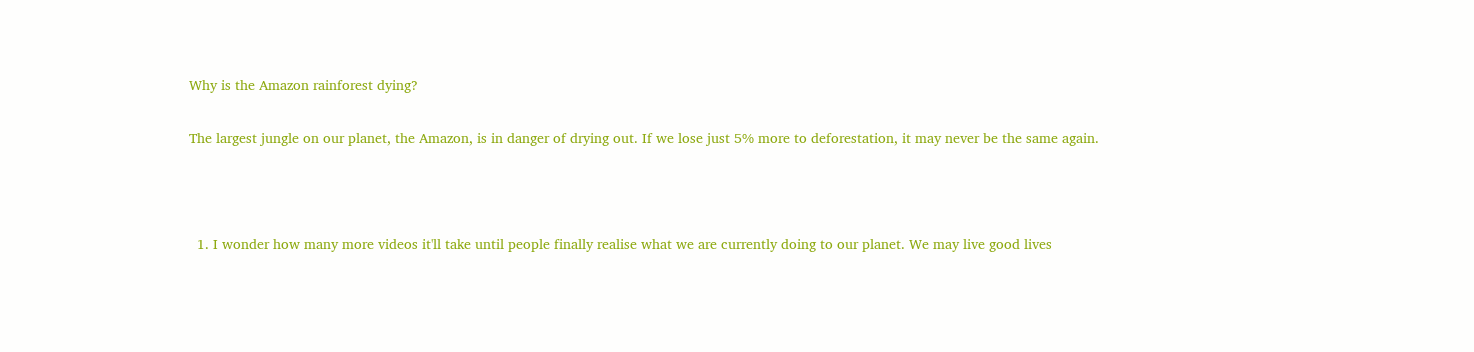Why is the Amazon rainforest dying?

The largest jungle on our planet, the Amazon, is in danger of drying out. If we lose just 5% more to deforestation, it may never be the same again.



  1. I wonder how many more videos it'll take until people finally realise what we are currently doing to our planet. We may live good lives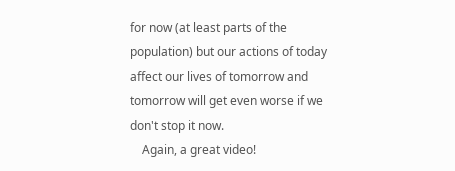for now (at least parts of the population) but our actions of today affect our lives of tomorrow and tomorrow will get even worse if we don't stop it now.
    Again, a great video!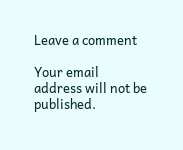Leave a comment

Your email address will not be published.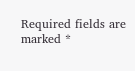Required fields are marked *